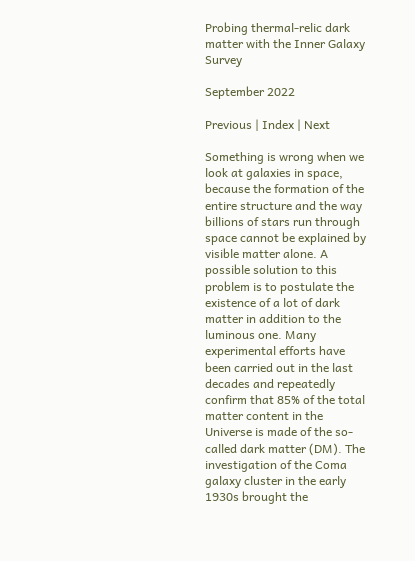Probing thermal-relic dark matter with the Inner Galaxy Survey

September 2022

Previous | Index | Next

Something is wrong when we look at galaxies in space, because the formation of the entire structure and the way billions of stars run through space cannot be explained by visible matter alone. A possible solution to this problem is to postulate the existence of a lot of dark matter in addition to the luminous one. Many experimental efforts have been carried out in the last decades and repeatedly confirm that 85% of the total matter content in the Universe is made of the so-called dark matter (DM). The investigation of the Coma galaxy cluster in the early 1930s brought the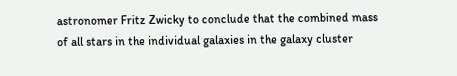astronomer Fritz Zwicky to conclude that the combined mass of all stars in the individual galaxies in the galaxy cluster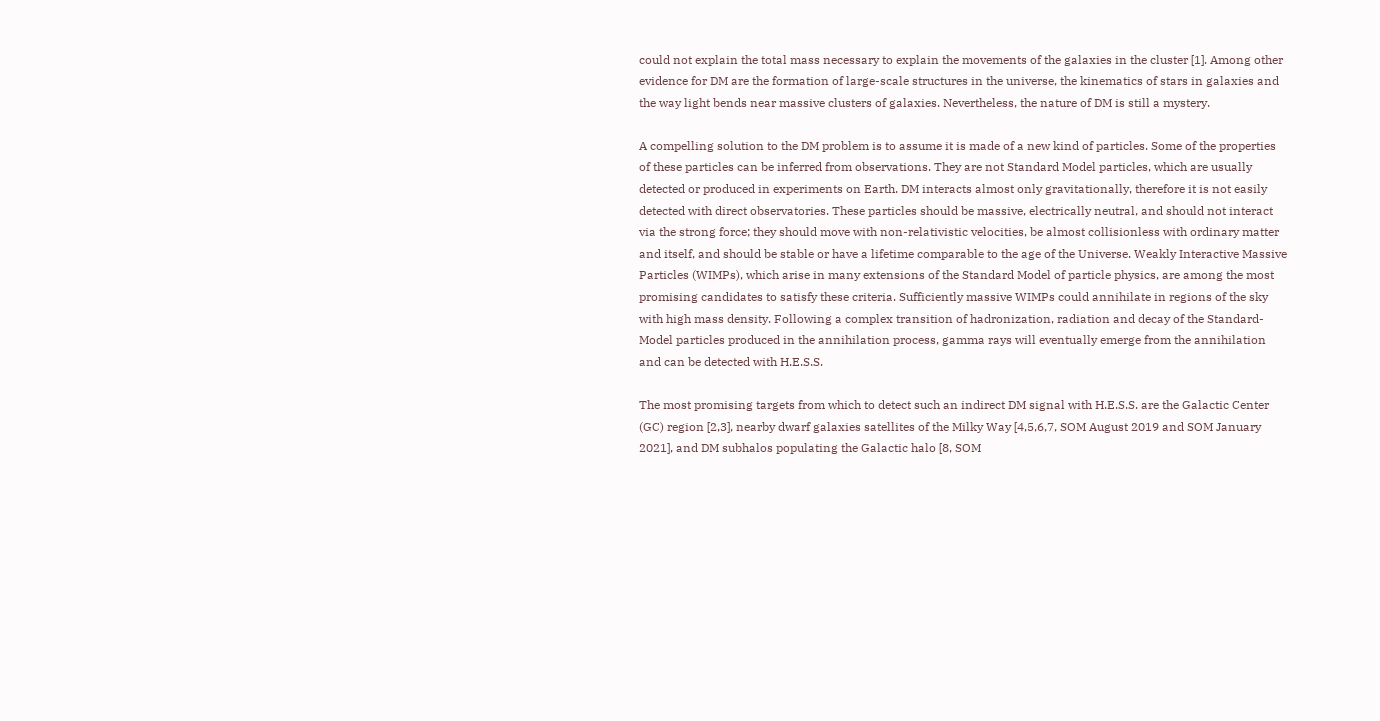could not explain the total mass necessary to explain the movements of the galaxies in the cluster [1]. Among other evidence for DM are the formation of large-scale structures in the universe, the kinematics of stars in galaxies and the way light bends near massive clusters of galaxies. Nevertheless, the nature of DM is still a mystery.

A compelling solution to the DM problem is to assume it is made of a new kind of particles. Some of the properties of these particles can be inferred from observations. They are not Standard Model particles, which are usually detected or produced in experiments on Earth. DM interacts almost only gravitationally, therefore it is not easily detected with direct observatories. These particles should be massive, electrically neutral, and should not interact via the strong force; they should move with non-relativistic velocities, be almost collisionless with ordinary matter and itself, and should be stable or have a lifetime comparable to the age of the Universe. Weakly Interactive Massive Particles (WIMPs), which arise in many extensions of the Standard Model of particle physics, are among the most promising candidates to satisfy these criteria. Sufficiently massive WIMPs could annihilate in regions of the sky with high mass density. Following a complex transition of hadronization, radiation and decay of the Standard-Model particles produced in the annihilation process, gamma rays will eventually emerge from the annihilation and can be detected with H.E.S.S.

The most promising targets from which to detect such an indirect DM signal with H.E.S.S. are the Galactic Center (GC) region [2,3], nearby dwarf galaxies satellites of the Milky Way [4,5,6,7, SOM August 2019 and SOM January 2021], and DM subhalos populating the Galactic halo [8, SOM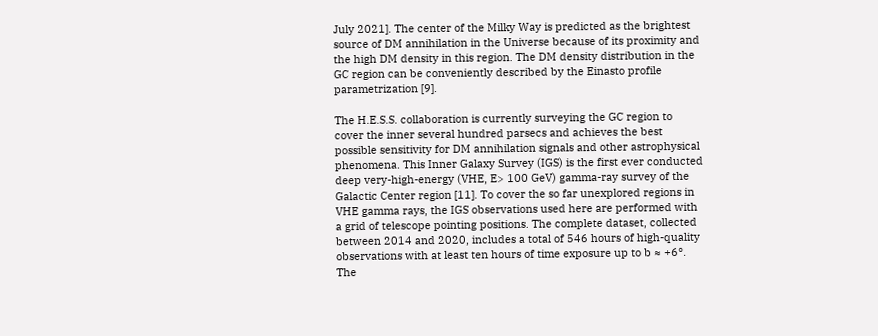July 2021]. The center of the Milky Way is predicted as the brightest source of DM annihilation in the Universe because of its proximity and the high DM density in this region. The DM density distribution in the GC region can be conveniently described by the Einasto profile parametrization [9].

The H.E.S.S. collaboration is currently surveying the GC region to cover the inner several hundred parsecs and achieves the best possible sensitivity for DM annihilation signals and other astrophysical phenomena. This Inner Galaxy Survey (IGS) is the first ever conducted deep very-high-energy (VHE, E> 100 GeV) gamma-ray survey of the Galactic Center region [11]. To cover the so far unexplored regions in VHE gamma rays, the IGS observations used here are performed with a grid of telescope pointing positions. The complete dataset, collected between 2014 and 2020, includes a total of 546 hours of high-quality observations with at least ten hours of time exposure up to b ≈ +6°. The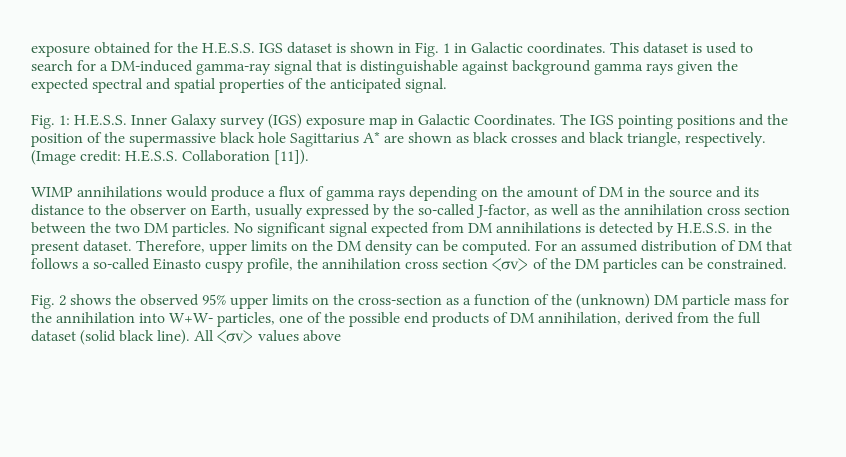exposure obtained for the H.E.S.S. IGS dataset is shown in Fig. 1 in Galactic coordinates. This dataset is used to search for a DM-induced gamma-ray signal that is distinguishable against background gamma rays given the expected spectral and spatial properties of the anticipated signal.

Fig. 1: H.E.S.S. Inner Galaxy survey (IGS) exposure map in Galactic Coordinates. The IGS pointing positions and the position of the supermassive black hole Sagittarius A* are shown as black crosses and black triangle, respectively. (Image credit: H.E.S.S. Collaboration [11]).

WIMP annihilations would produce a flux of gamma rays depending on the amount of DM in the source and its distance to the observer on Earth, usually expressed by the so-called J-factor, as well as the annihilation cross section between the two DM particles. No significant signal expected from DM annihilations is detected by H.E.S.S. in the present dataset. Therefore, upper limits on the DM density can be computed. For an assumed distribution of DM that follows a so-called Einasto cuspy profile, the annihilation cross section <σv> of the DM particles can be constrained.

Fig. 2 shows the observed 95% upper limits on the cross-section as a function of the (unknown) DM particle mass for the annihilation into W+W- particles, one of the possible end products of DM annihilation, derived from the full dataset (solid black line). All <σv> values above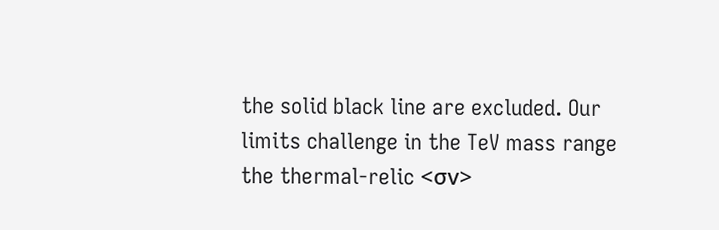the solid black line are excluded. Our limits challenge in the TeV mass range the thermal-relic <σv>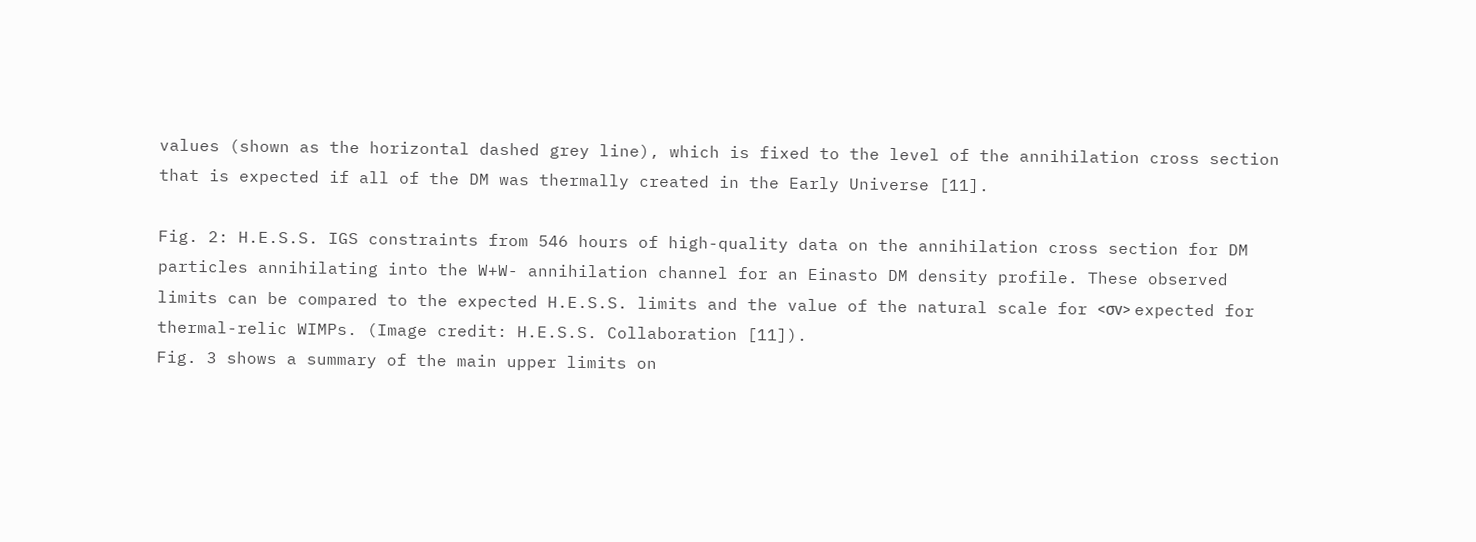values (shown as the horizontal dashed grey line), which is fixed to the level of the annihilation cross section that is expected if all of the DM was thermally created in the Early Universe [11].

Fig. 2: H.E.S.S. IGS constraints from 546 hours of high-quality data on the annihilation cross section for DM particles annihilating into the W+W- annihilation channel for an Einasto DM density profile. These observed limits can be compared to the expected H.E.S.S. limits and the value of the natural scale for <σv> expected for thermal-relic WIMPs. (Image credit: H.E.S.S. Collaboration [11]).
Fig. 3 shows a summary of the main upper limits on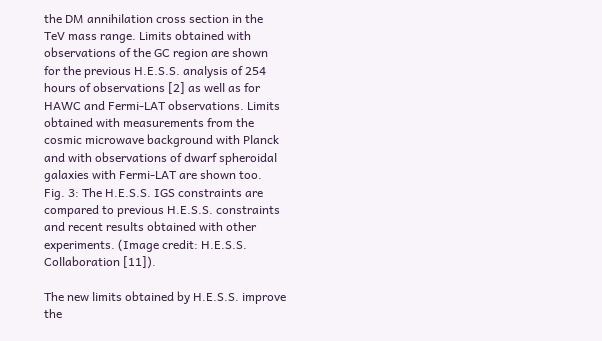the DM annihilation cross section in the TeV mass range. Limits obtained with observations of the GC region are shown for the previous H.E.S.S. analysis of 254 hours of observations [2] as well as for HAWC and Fermi-LAT observations. Limits obtained with measurements from the cosmic microwave background with Planck and with observations of dwarf spheroidal galaxies with Fermi-LAT are shown too.
Fig. 3: The H.E.S.S. IGS constraints are compared to previous H.E.S.S. constraints and recent results obtained with other experiments. (Image credit: H.E.S.S. Collaboration [11]).

The new limits obtained by H.E.S.S. improve the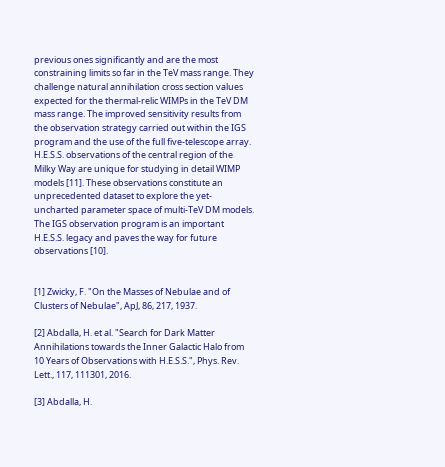previous ones significantly and are the most constraining limits so far in the TeV mass range. They challenge natural annihilation cross section values expected for the thermal-relic WIMPs in the TeV DM mass range. The improved sensitivity results from the observation strategy carried out within the IGS program and the use of the full five-telescope array. H.E.S.S. observations of the central region of the Milky Way are unique for studying in detail WIMP models [11]. These observations constitute an unprecedented dataset to explore the yet-uncharted parameter space of multi-TeV DM models. The IGS observation program is an important H.E.S.S. legacy and paves the way for future observations [10].


[1] Zwicky, F. "On the Masses of Nebulae and of Clusters of Nebulae", ApJ, 86, 217, 1937.

[2] Abdalla, H. et al. "Search for Dark Matter Annihilations towards the Inner Galactic Halo from 10 Years of Observations with H.E.S.S.", Phys. Rev. Lett., 117, 111301, 2016.

[3] Abdalla, H.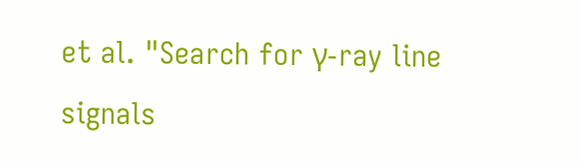et al. "Search for γ-ray line signals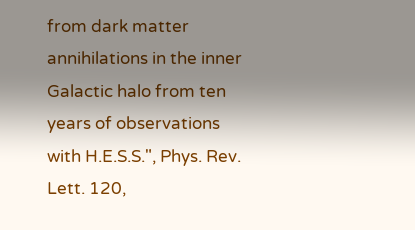from dark matter annihilations in the inner Galactic halo from ten years of observations with H.E.S.S.", Phys. Rev. Lett. 120,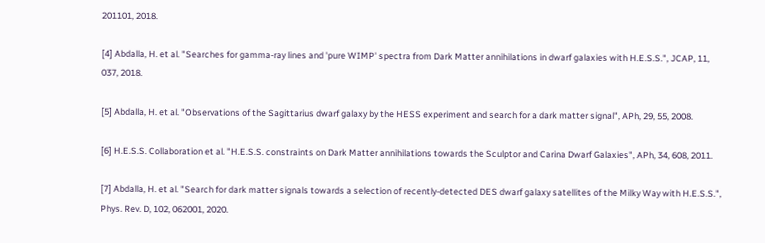201101, 2018.

[4] Abdalla, H. et al. "Searches for gamma-ray lines and 'pure WIMP' spectra from Dark Matter annihilations in dwarf galaxies with H.E.S.S.", JCAP, 11, 037, 2018.

[5] Abdalla, H. et al. "Observations of the Sagittarius dwarf galaxy by the HESS experiment and search for a dark matter signal", APh, 29, 55, 2008.

[6] H.E.S.S. Collaboration et al. "H.E.S.S. constraints on Dark Matter annihilations towards the Sculptor and Carina Dwarf Galaxies", APh, 34, 608, 2011.

[7] Abdalla, H. et al. "Search for dark matter signals towards a selection of recently-detected DES dwarf galaxy satellites of the Milky Way with H.E.S.S.", Phys. Rev. D, 102, 062001, 2020.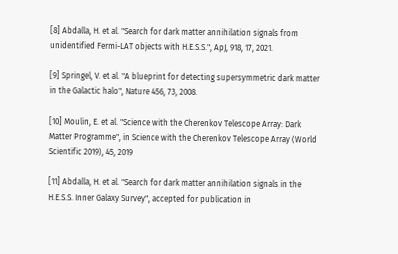[8] Abdalla, H. et al. "Search for dark matter annihilation signals from unidentified Fermi-LAT objects with H.E.S.S.", ApJ, 918, 17, 2021.

[9] Springel, V. et al. "A blueprint for detecting supersymmetric dark matter in the Galactic halo", Nature 456, 73, 2008.

[10] Moulin, E. et al. "Science with the Cherenkov Telescope Array: Dark Matter Programme", in Science with the Cherenkov Telescope Array (World Scientific 2019), 45, 2019

[11] Abdalla, H. et al. "Search for dark matter annihilation signals in the H.E.S.S. Inner Galaxy Survey", accepted for publication in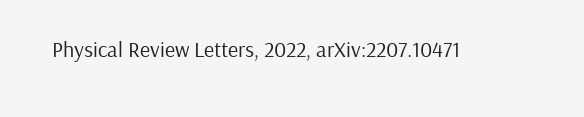Physical Review Letters, 2022, arXiv:2207.10471